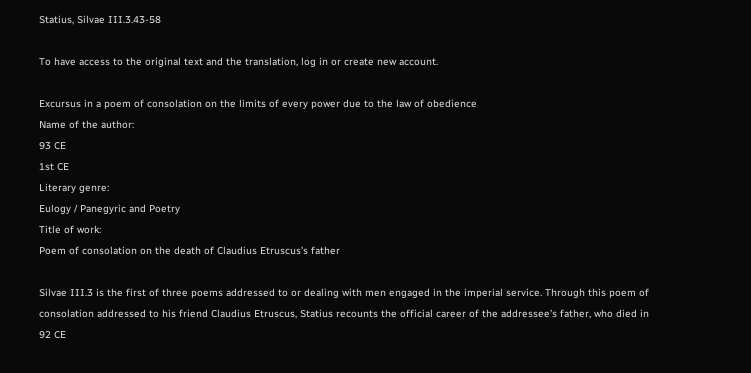Statius, Silvae III.3.43-58

To have access to the original text and the translation, log in or create new account.

Excursus in a poem of consolation on the limits of every power due to the law of obedience
Name of the author:
93 CE
1st CE
Literary genre:
Eulogy / Panegyric and Poetry
Title of work:
Poem of consolation on the death of Claudius Etruscus’s father

Silvae III.3 is the first of three poems addressed to or dealing with men engaged in the imperial service. Through this poem of consolation addressed to his friend Claudius Etruscus, Statius recounts the official career of the addressee’s father, who died in 92 CE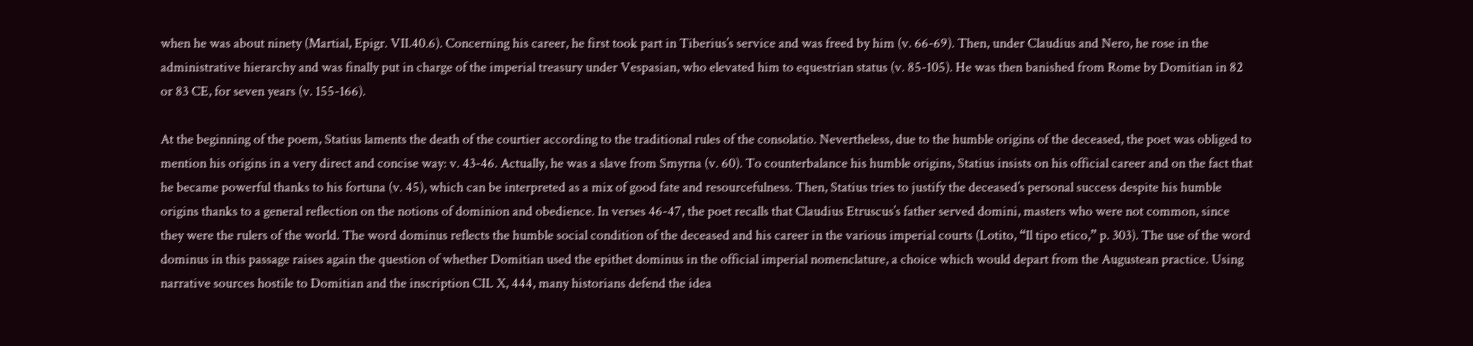when he was about ninety (Martial, Epigr. VII.40.6). Concerning his career, he first took part in Tiberius’s service and was freed by him (v. 66-69). Then, under Claudius and Nero, he rose in the administrative hierarchy and was finally put in charge of the imperial treasury under Vespasian, who elevated him to equestrian status (v. 85-105). He was then banished from Rome by Domitian in 82 or 83 CE, for seven years (v. 155-166).

At the beginning of the poem, Statius laments the death of the courtier according to the traditional rules of the consolatio. Nevertheless, due to the humble origins of the deceased, the poet was obliged to mention his origins in a very direct and concise way: v. 43-46. Actually, he was a slave from Smyrna (v. 60). To counterbalance his humble origins, Statius insists on his official career and on the fact that he became powerful thanks to his fortuna (v. 45), which can be interpreted as a mix of good fate and resourcefulness. Then, Statius tries to justify the deceased’s personal success despite his humble origins thanks to a general reflection on the notions of dominion and obedience. In verses 46-47, the poet recalls that Claudius Etruscus’s father served domini, masters who were not common, since they were the rulers of the world. The word dominus reflects the humble social condition of the deceased and his career in the various imperial courts (Lotito, “Il tipo etico,” p. 303). The use of the word dominus in this passage raises again the question of whether Domitian used the epithet dominus in the official imperial nomenclature, a choice which would depart from the Augustean practice. Using narrative sources hostile to Domitian and the inscription CIL X, 444, many historians defend the idea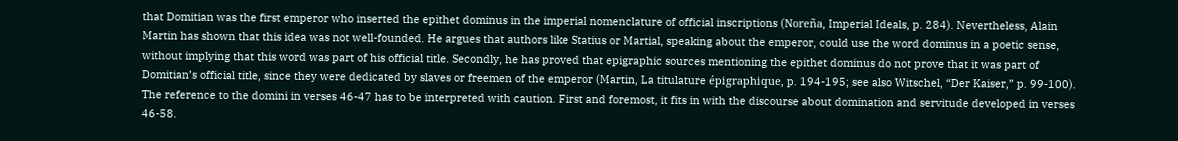that Domitian was the first emperor who inserted the epithet dominus in the imperial nomenclature of official inscriptions (Noreña, Imperial Ideals, p. 284). Nevertheless, Alain Martin has shown that this idea was not well-founded. He argues that authors like Statius or Martial, speaking about the emperor, could use the word dominus in a poetic sense, without implying that this word was part of his official title. Secondly, he has proved that epigraphic sources mentioning the epithet dominus do not prove that it was part of Domitian’s official title, since they were dedicated by slaves or freemen of the emperor (Martin, La titulature épigraphique, p. 194-195; see also Witschel, “Der Kaiser,” p. 99-100). The reference to the domini in verses 46-47 has to be interpreted with caution. First and foremost, it fits in with the discourse about domination and servitude developed in verses 46-58.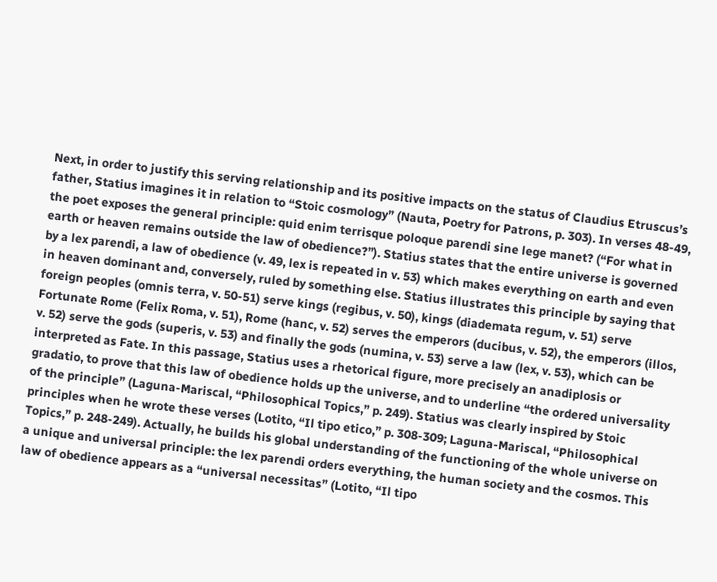Next, in order to justify this serving relationship and its positive impacts on the status of Claudius Etruscus’s father, Statius imagines it in relation to “Stoic cosmology” (Nauta, Poetry for Patrons, p. 303). In verses 48-49, the poet exposes the general principle: quid enim terrisque poloque parendi sine lege manet? (“For what in earth or heaven remains outside the law of obedience?”). Statius states that the entire universe is governed by a lex parendi, a law of obedience (v. 49, lex is repeated in v. 53) which makes everything on earth and even in heaven dominant and, conversely, ruled by something else. Statius illustrates this principle by saying that foreign peoples (omnis terra, v. 50-51) serve kings (regibus, v. 50), kings (diademata regum, v. 51) serve Fortunate Rome (Felix Roma, v. 51), Rome (hanc, v. 52) serves the emperors (ducibus, v. 52), the emperors (illos, v. 52) serve the gods (superis, v. 53) and finally the gods (numina, v. 53) serve a law (lex, v. 53), which can be interpreted as Fate. In this passage, Statius uses a rhetorical figure, more precisely an anadiplosis or gradatio, to prove that this law of obedience holds up the universe, and to underline “the ordered universality of the principle” (Laguna-Mariscal, “Philosophical Topics,” p. 249). Statius was clearly inspired by Stoic principles when he wrote these verses (Lotito, “Il tipo etico,” p. 308-309; Laguna-Mariscal, “Philosophical Topics,” p. 248-249). Actually, he builds his global understanding of the functioning of the whole universe on a unique and universal principle: the lex parendi orders everything, the human society and the cosmos. This law of obedience appears as a “universal necessitas” (Lotito, “Il tipo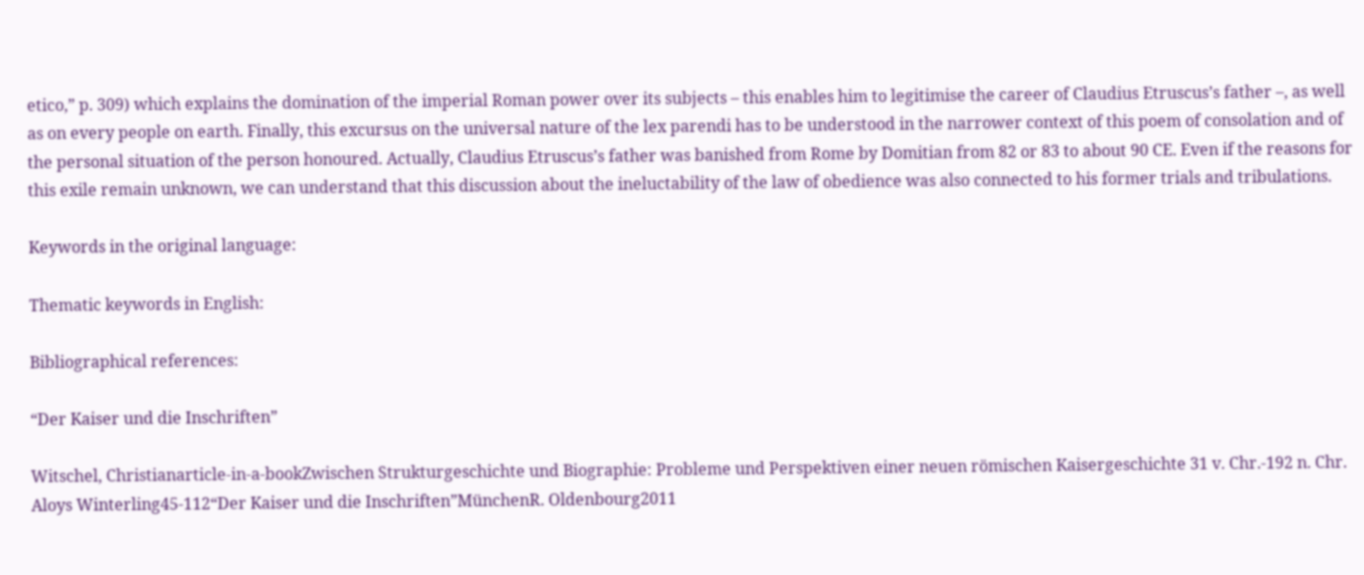etico,” p. 309) which explains the domination of the imperial Roman power over its subjects – this enables him to legitimise the career of Claudius Etruscus’s father –, as well as on every people on earth. Finally, this excursus on the universal nature of the lex parendi has to be understood in the narrower context of this poem of consolation and of the personal situation of the person honoured. Actually, Claudius Etruscus’s father was banished from Rome by Domitian from 82 or 83 to about 90 CE. Even if the reasons for this exile remain unknown, we can understand that this discussion about the ineluctability of the law of obedience was also connected to his former trials and tribulations.

Keywords in the original language:

Thematic keywords in English:

Bibliographical references:

“Der Kaiser und die Inschriften”

Witschel, Christianarticle-in-a-bookZwischen Strukturgeschichte und Biographie: Probleme und Perspektiven einer neuen römischen Kaisergeschichte 31 v. Chr.-192 n. Chr. Aloys Winterling45-112“Der Kaiser und die Inschriften”MünchenR. Oldenbourg2011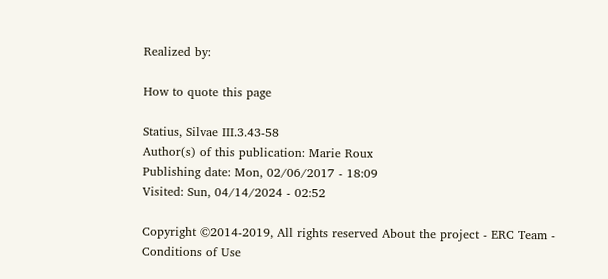Realized by:

How to quote this page

Statius, Silvae III.3.43-58
Author(s) of this publication: Marie Roux
Publishing date: Mon, 02/06/2017 - 18:09
Visited: Sun, 04/14/2024 - 02:52

Copyright ©2014-2019, All rights reserved About the project - ERC Team - Conditions of Use